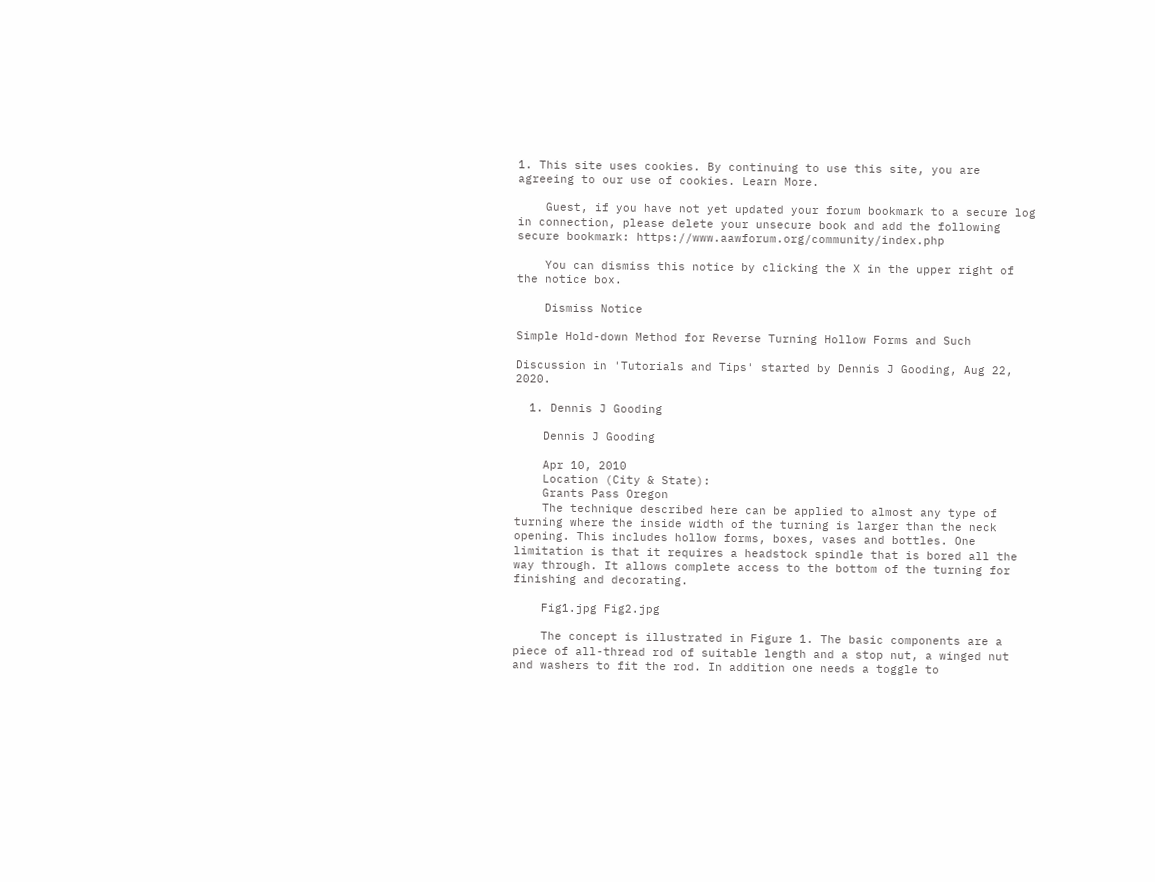1. This site uses cookies. By continuing to use this site, you are agreeing to our use of cookies. Learn More.

    Guest, if you have not yet updated your forum bookmark to a secure log in connection, please delete your unsecure book and add the following secure bookmark: https://www.aawforum.org/community/index.php

    You can dismiss this notice by clicking the X in the upper right of the notice box.

    Dismiss Notice

Simple Hold-down Method for Reverse Turning Hollow Forms and Such

Discussion in 'Tutorials and Tips' started by Dennis J Gooding, Aug 22, 2020.

  1. Dennis J Gooding

    Dennis J Gooding

    Apr 10, 2010
    Location (City & State):
    Grants Pass Oregon
    The technique described here can be applied to almost any type of turning where the inside width of the turning is larger than the neck opening. This includes hollow forms, boxes, vases and bottles. One limitation is that it requires a headstock spindle that is bored all the way through. It allows complete access to the bottom of the turning for finishing and decorating.

    Fig1.jpg Fig2.jpg

    The concept is illustrated in Figure 1. The basic components are a piece of all-thread rod of suitable length and a stop nut, a winged nut and washers to fit the rod. In addition one needs a toggle to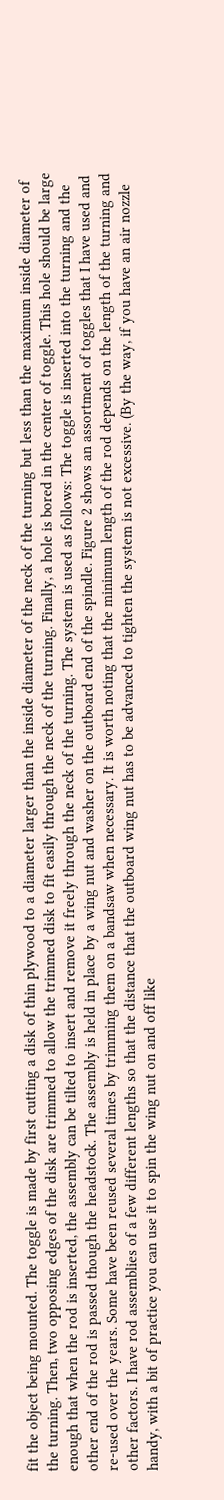fit the object being mounted. The toggle is made by first cutting a disk of thin plywood to a diameter larger than the inside diameter of the neck of the turning but less than the maximum inside diameter of the turning. Then, two opposing edges of the disk are trimmed to allow the trimmed disk to fit easily through the neck of the turning. Finally, a hole is bored in the center of toggle. This hole should be large enough that when the rod is inserted, the assembly can be tilted to insert and remove it freely through the neck of the turning. The system is used as follows: The toggle is inserted into the turning and the other end of the rod is passed though the headstock. The assembly is held in place by a wing nut and washer on the outboard end of the spindle. Figure 2 shows an assortment of toggles that I have used and re-used over the years. Some have been reused several times by trimming them on a bandsaw when necessary. It is worth noting that the minimum length of the rod depends on the length of the turning and other factors. I have rod assemblies of a few different lengths so that the distance that the outboard wing nut has to be advanced to tighten the system is not excessive. (By the way, if you have an air nozzle handy, with a bit of practice you can use it to spin the wing nut on and off like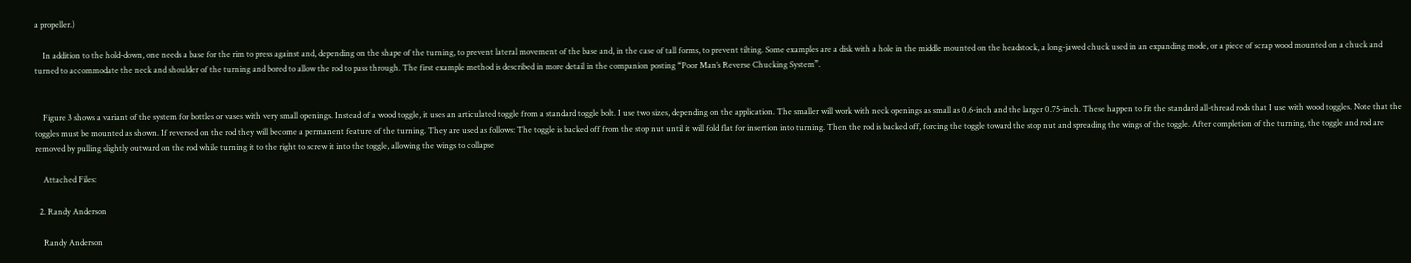a propeller.)

    In addition to the hold-down, one needs a base for the rim to press against and, depending on the shape of the turning, to prevent lateral movement of the base and, in the case of tall forms, to prevent tilting. Some examples are a disk with a hole in the middle mounted on the headstock, a long-jawed chuck used in an expanding mode, or a piece of scrap wood mounted on a chuck and turned to accommodate the neck and shoulder of the turning and bored to allow the rod to pass through. The first example method is described in more detail in the companion posting “Poor Man’s Reverse Chucking System”.


    Figure 3 shows a variant of the system for bottles or vases with very small openings. Instead of a wood toggle, it uses an articulated toggle from a standard toggle bolt. I use two sizes, depending on the application. The smaller will work with neck openings as small as 0.6-inch and the larger 0.75-inch. These happen to fit the standard all-thread rods that I use with wood toggles. Note that the toggles must be mounted as shown. If reversed on the rod they will become a permanent feature of the turning. They are used as follows: The toggle is backed off from the stop nut until it will fold flat for insertion into turning. Then the rod is backed off, forcing the toggle toward the stop nut and spreading the wings of the toggle. After completion of the turning, the toggle and rod are removed by pulling slightly outward on the rod while turning it to the right to screw it into the toggle, allowing the wings to collapse

    Attached Files:

  2. Randy Anderson

    Randy Anderson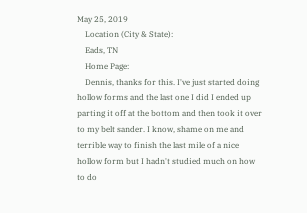May 25, 2019
    Location (City & State):
    Eads, TN
    Home Page:
    Dennis, thanks for this. I've just started doing hollow forms and the last one I did I ended up parting it off at the bottom and then took it over to my belt sander. I know, shame on me and terrible way to finish the last mile of a nice hollow form but I hadn't studied much on how to do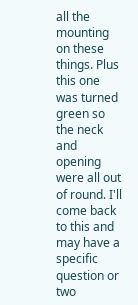all the mounting on these things. Plus this one was turned green so the neck and opening were all out of round. I'll come back to this and may have a specific question or two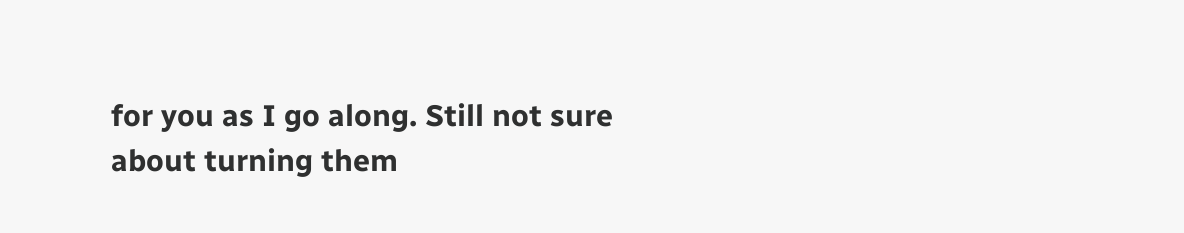for you as I go along. Still not sure about turning them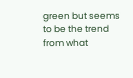green but seems to be the trend from what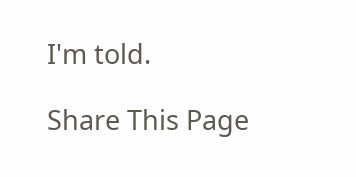I'm told.

Share This Page